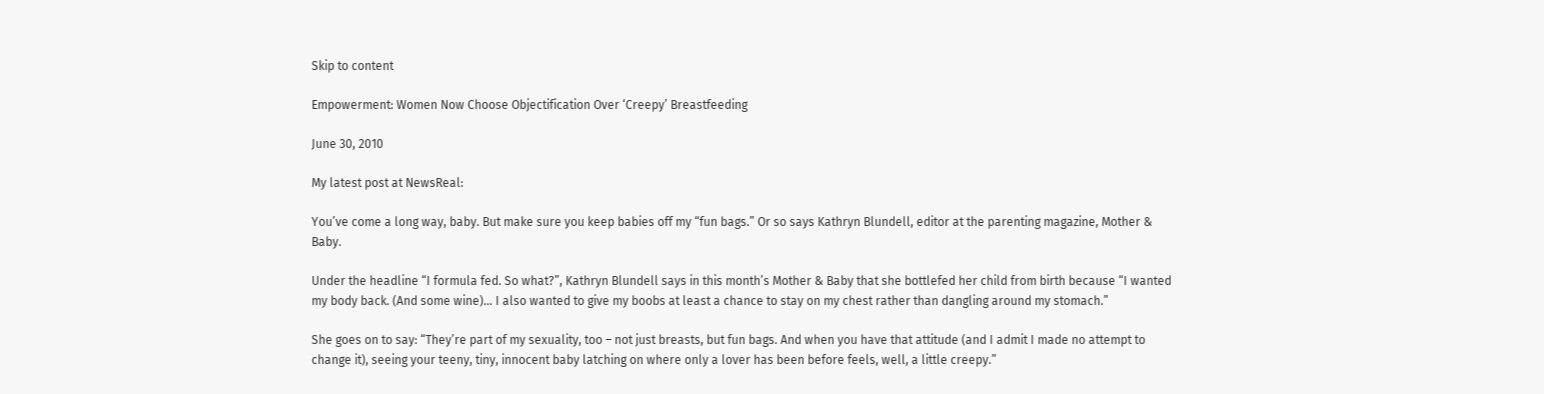Skip to content

Empowerment: Women Now Choose Objectification Over ‘Creepy’ Breastfeeding

June 30, 2010

My latest post at NewsReal:

You’ve come a long way, baby. But make sure you keep babies off my “fun bags.” Or so says Kathryn Blundell, editor at the parenting magazine, Mother &  Baby.

Under the headline “I formula fed. So what?”, Kathryn Blundell says in this month’s Mother & Baby that she bottlefed her child from birth because “I wanted my body back. (And some wine)… I also wanted to give my boobs at least a chance to stay on my chest rather than dangling around my stomach.”

She goes on to say: “They’re part of my sexuality, too – not just breasts, but fun bags. And when you have that attitude (and I admit I made no attempt to change it), seeing your teeny, tiny, innocent baby latching on where only a lover has been before feels, well, a little creepy.”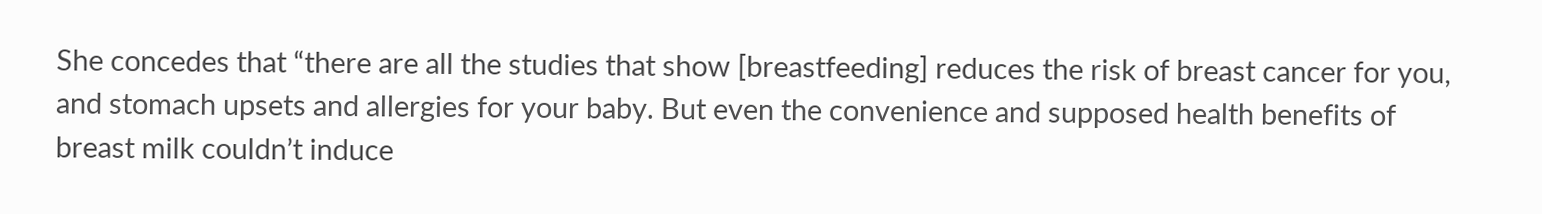She concedes that “there are all the studies that show [breastfeeding] reduces the risk of breast cancer for you, and stomach upsets and allergies for your baby. But even the convenience and supposed health benefits of breast milk couldn’t induce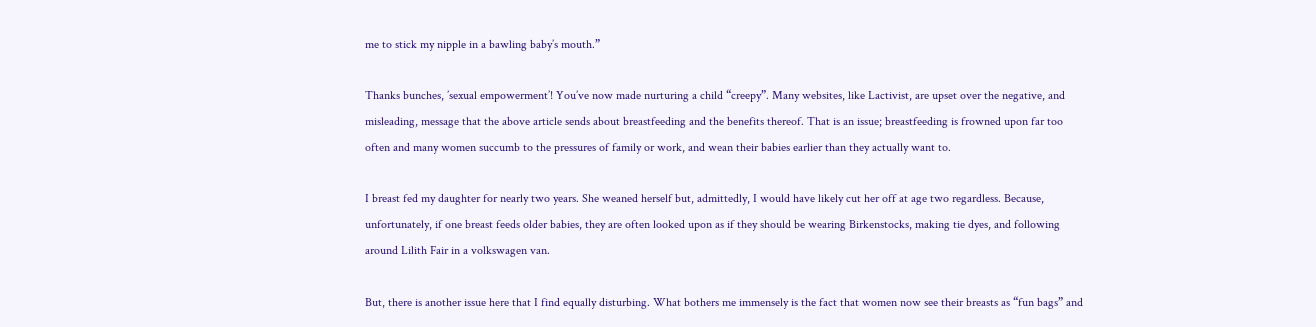me to stick my nipple in a bawling baby’s mouth.”

Thanks bunches, ’sexual empowerment’! You’ve now made nurturing a child “creepy”. Many websites, like Lactivist, are upset over the negative, and misleading, message that the above article sends about breastfeeding and the benefits thereof. That is an issue; breastfeeding is frowned upon far too often and many women succumb to the pressures of family or work, and wean their babies earlier than they actually want to.

I breast fed my daughter for nearly two years. She weaned herself but, admittedly, I would have likely cut her off at age two regardless. Because, unfortunately, if one breast feeds older babies, they are often looked upon as if they should be wearing Birkenstocks, making tie dyes, and following around Lilith Fair in a volkswagen van.

But, there is another issue here that I find equally disturbing. What bothers me immensely is the fact that women now see their breasts as “fun bags” and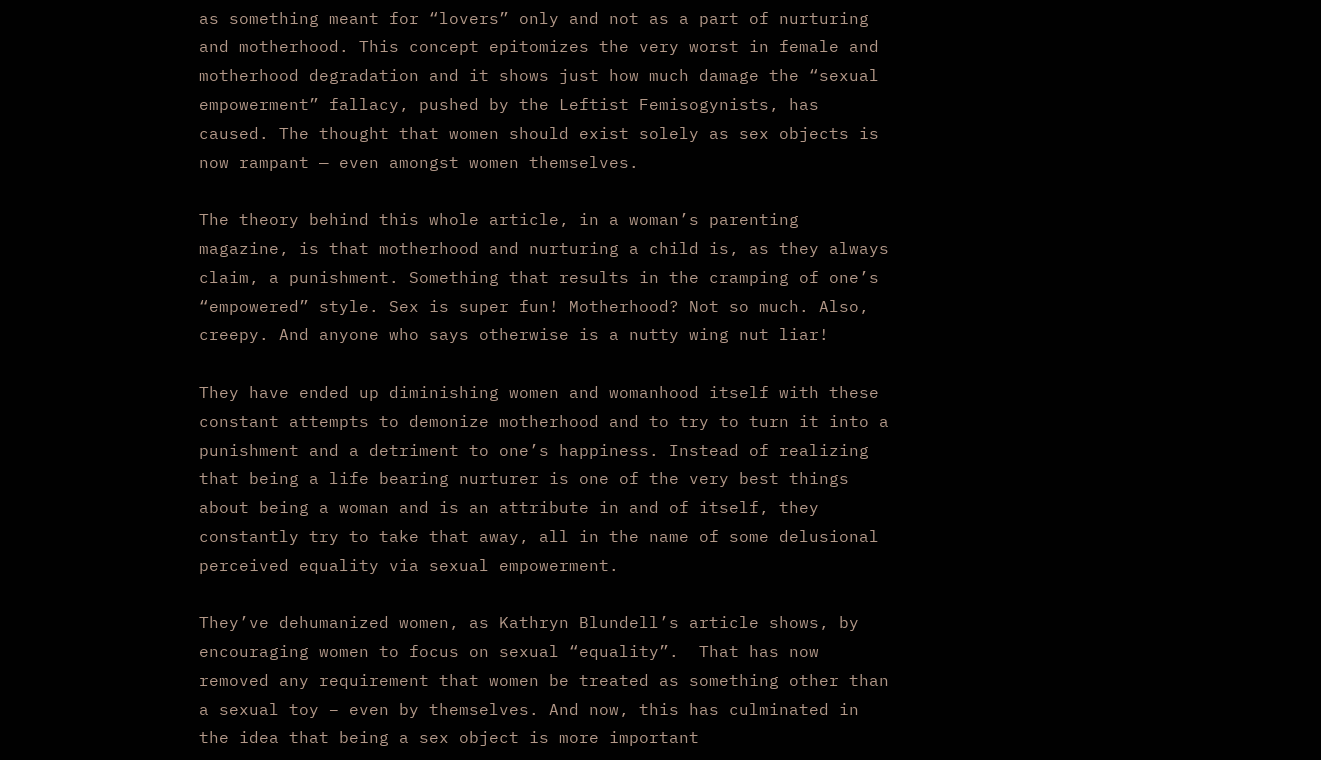as something meant for “lovers” only and not as a part of nurturing and motherhood. This concept epitomizes the very worst in female and motherhood degradation and it shows just how much damage the “sexual empowerment” fallacy, pushed by the Leftist Femisogynists, has caused. The thought that women should exist solely as sex objects is now rampant — even amongst women themselves.

The theory behind this whole article, in a woman’s parenting magazine, is that motherhood and nurturing a child is, as they always claim, a punishment. Something that results in the cramping of one’s “empowered” style. Sex is super fun! Motherhood? Not so much. Also, creepy. And anyone who says otherwise is a nutty wing nut liar!

They have ended up diminishing women and womanhood itself with these constant attempts to demonize motherhood and to try to turn it into a punishment and a detriment to one’s happiness. Instead of realizing that being a life bearing nurturer is one of the very best things about being a woman and is an attribute in and of itself, they constantly try to take that away, all in the name of some delusional perceived equality via sexual empowerment.

They’ve dehumanized women, as Kathryn Blundell’s article shows, by encouraging women to focus on sexual “equality”.  That has now removed any requirement that women be treated as something other than a sexual toy – even by themselves. And now, this has culminated in the idea that being a sex object is more important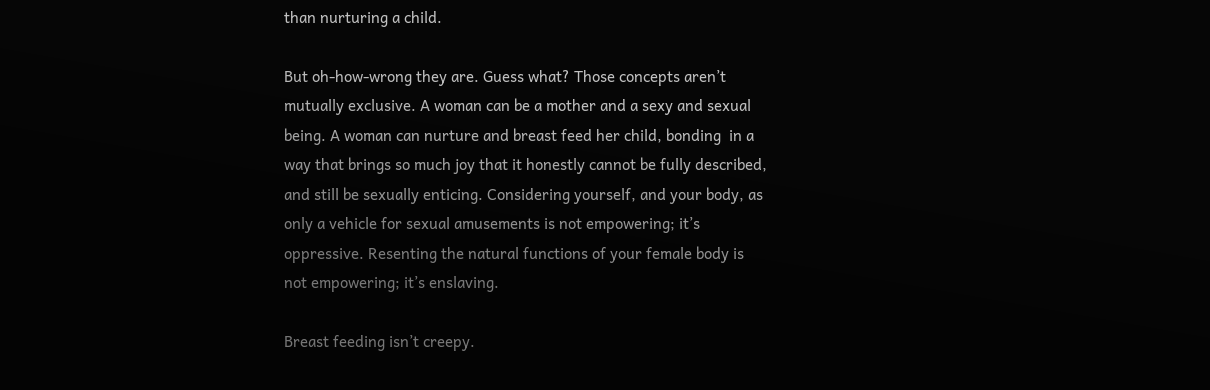than nurturing a child.

But oh-how-wrong they are. Guess what? Those concepts aren’t mutually exclusive. A woman can be a mother and a sexy and sexual being. A woman can nurture and breast feed her child, bonding  in a way that brings so much joy that it honestly cannot be fully described, and still be sexually enticing. Considering yourself, and your body, as only a vehicle for sexual amusements is not empowering; it’s oppressive. Resenting the natural functions of your female body is not empowering; it’s enslaving.

Breast feeding isn’t creepy.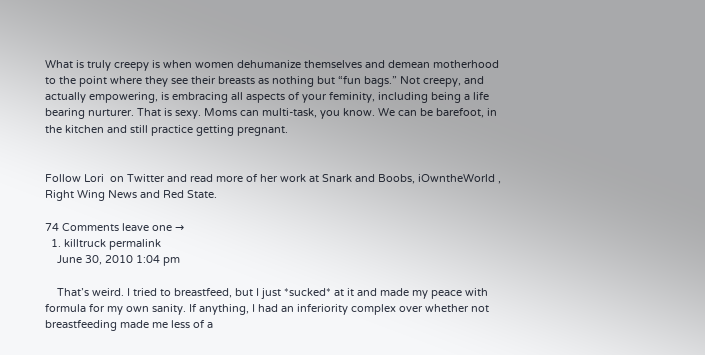What is truly creepy is when women dehumanize themselves and demean motherhood to the point where they see their breasts as nothing but “fun bags.” Not creepy, and actually empowering, is embracing all aspects of your feminity, including being a life bearing nurturer. That is sexy. Moms can multi-task, you know. We can be barefoot, in the kitchen and still practice getting pregnant.


Follow Lori  on Twitter and read more of her work at Snark and Boobs, iOwntheWorld , Right Wing News and Red State.

74 Comments leave one →
  1. killtruck permalink
    June 30, 2010 1:04 pm

    That’s weird. I tried to breastfeed, but I just *sucked* at it and made my peace with formula for my own sanity. If anything, I had an inferiority complex over whether not breastfeeding made me less of a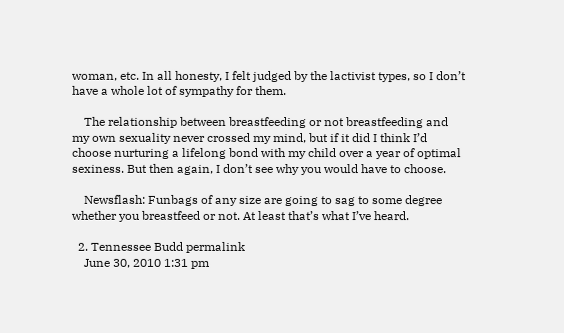woman, etc. In all honesty, I felt judged by the lactivist types, so I don’t have a whole lot of sympathy for them.

    The relationship between breastfeeding or not breastfeeding and my own sexuality never crossed my mind, but if it did I think I’d choose nurturing a lifelong bond with my child over a year of optimal sexiness. But then again, I don’t see why you would have to choose.

    Newsflash: Funbags of any size are going to sag to some degree whether you breastfeed or not. At least that’s what I’ve heard.

  2. Tennessee Budd permalink
    June 30, 2010 1:31 pm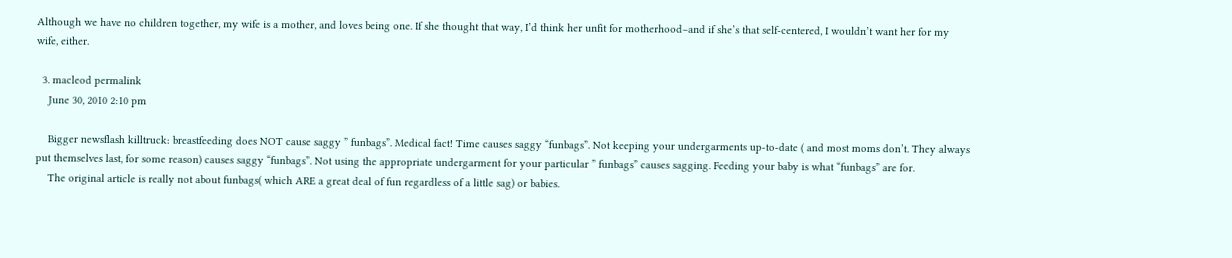Although we have no children together, my wife is a mother, and loves being one. If she thought that way, I’d think her unfit for motherhood–and if she’s that self-centered, I wouldn’t want her for my wife, either.

  3. macleod permalink
    June 30, 2010 2:10 pm

    Bigger newsflash killtruck: breastfeeding does NOT cause saggy ” funbags”. Medical fact! Time causes saggy “funbags”. Not keeping your undergarments up-to-date ( and most moms don’t. They always put themselves last, for some reason) causes saggy “funbags”. Not using the appropriate undergarment for your particular ” funbags” causes sagging. Feeding your baby is what “funbags” are for.
    The original article is really not about funbags( which ARE a great deal of fun regardless of a little sag) or babies.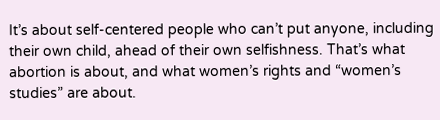It’s about self-centered people who can’t put anyone, including their own child, ahead of their own selfishness. That’s what abortion is about, and what women’s rights and “women’s studies” are about.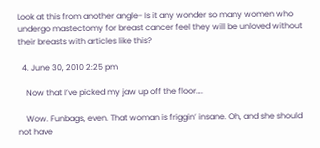Look at this from another angle- Is it any wonder so many women who undergo mastectomy for breast cancer feel they will be unloved without their breasts with articles like this?

  4. June 30, 2010 2:25 pm

    Now that I’ve picked my jaw up off the floor….

    Wow. Funbags, even. That woman is friggin’ insane. Oh, and she should not have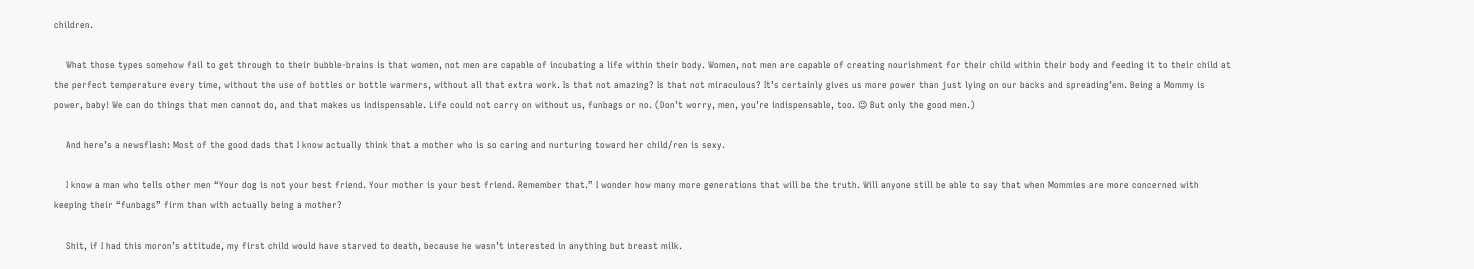children.

    What those types somehow fail to get through to their bubble-brains is that women, not men are capable of incubating a life within their body. Women, not men are capable of creating nourishment for their child within their body and feeding it to their child at the perfect temperature every time, without the use of bottles or bottle warmers, without all that extra work. Is that not amazing? Is that not miraculous? It’s certainly gives us more power than just lying on our backs and spreading’em. Being a Mommy is power, baby! We can do things that men cannot do, and that makes us indispensable. Life could not carry on without us, funbags or no. (Don’t worry, men, you’re indispensable, too. 😉 But only the good men.)

    And here’s a newsflash: Most of the good dads that I know actually think that a mother who is so caring and nurturing toward her child/ren is sexy.

    I know a man who tells other men “Your dog is not your best friend. Your mother is your best friend. Remember that.” I wonder how many more generations that will be the truth. Will anyone still be able to say that when Mommies are more concerned with keeping their “funbags” firm than with actually being a mother?

    Shit, if I had this moron’s attitude, my first child would have starved to death, because he wasn’t interested in anything but breast milk.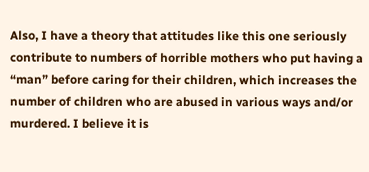Also, I have a theory that attitudes like this one seriously contribute to numbers of horrible mothers who put having a “man” before caring for their children, which increases the number of children who are abused in various ways and/or murdered. I believe it is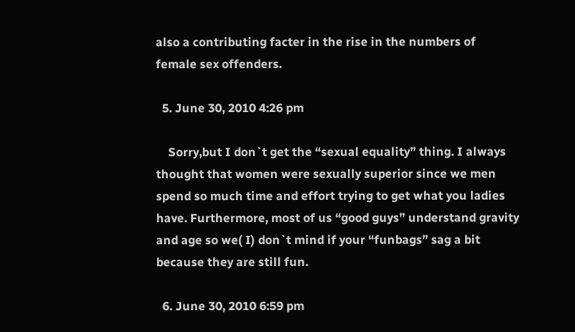also a contributing facter in the rise in the numbers of female sex offenders.

  5. June 30, 2010 4:26 pm

    Sorry,but I don`t get the “sexual equality” thing. I always thought that women were sexually superior since we men spend so much time and effort trying to get what you ladies have. Furthermore, most of us “good guys” understand gravity and age so we( I) don`t mind if your “funbags” sag a bit because they are still fun.

  6. June 30, 2010 6:59 pm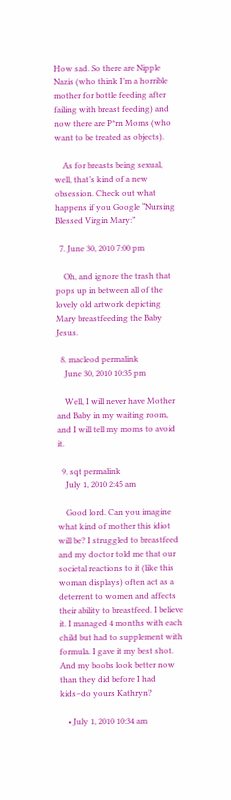How sad. So there are Nipple Nazis (who think I’m a horrible mother for bottle feeding after failing with breast feeding) and now there are P*rn Moms (who want to be treated as objects).

    As for breasts being sexual, well, that’s kind of a new obsession. Check out what happens if you Google “Nursing Blessed Virgin Mary:”

  7. June 30, 2010 7:00 pm

    Oh, and ignore the trash that pops up in between all of the lovely old artwork depicting Mary breastfeeding the Baby Jesus.

  8. macleod permalink
    June 30, 2010 10:35 pm

    Well, I will never have Mother and Baby in my waiting room, and I will tell my moms to avoid it.

  9. sqt permalink
    July 1, 2010 2:45 am

    Good lord. Can you imagine what kind of mother this idiot will be? I struggled to breastfeed and my doctor told me that our societal reactions to it (like this woman displays) often act as a deterrent to women and affects their ability to breastfeed. I believe it. I managed 4 months with each child but had to supplement with formula. I gave it my best shot. And my boobs look better now than they did before I had kids–do yours Kathryn?

    • July 1, 2010 10:34 am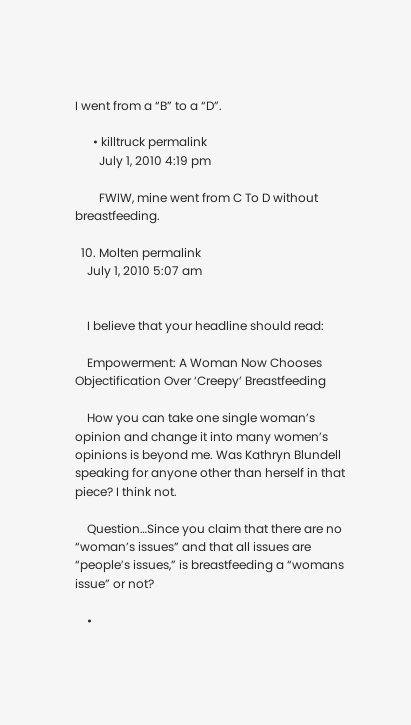I went from a “B” to a “D”.

      • killtruck permalink
        July 1, 2010 4:19 pm

        FWIW, mine went from C To D without breastfeeding.

  10. Molten permalink
    July 1, 2010 5:07 am


    I believe that your headline should read:

    Empowerment: A Woman Now Chooses Objectification Over ‘Creepy’ Breastfeeding

    How you can take one single woman’s opinion and change it into many women’s opinions is beyond me. Was Kathryn Blundell speaking for anyone other than herself in that piece? I think not.

    Question…Since you claim that there are no “woman’s issues” and that all issues are “people’s issues,” is breastfeeding a “womans issue” or not?

    •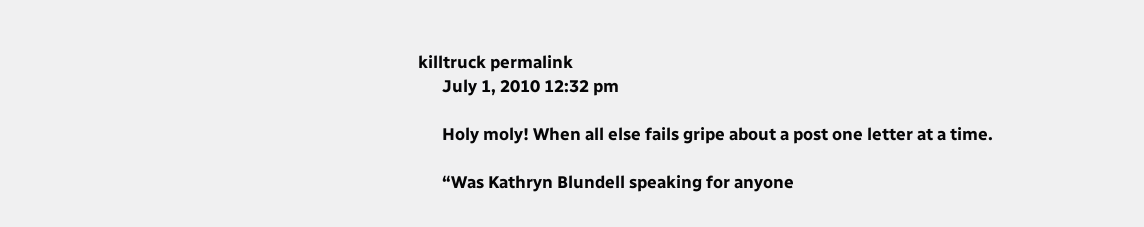killtruck permalink
      July 1, 2010 12:32 pm

      Holy moly! When all else fails gripe about a post one letter at a time.

      “Was Kathryn Blundell speaking for anyone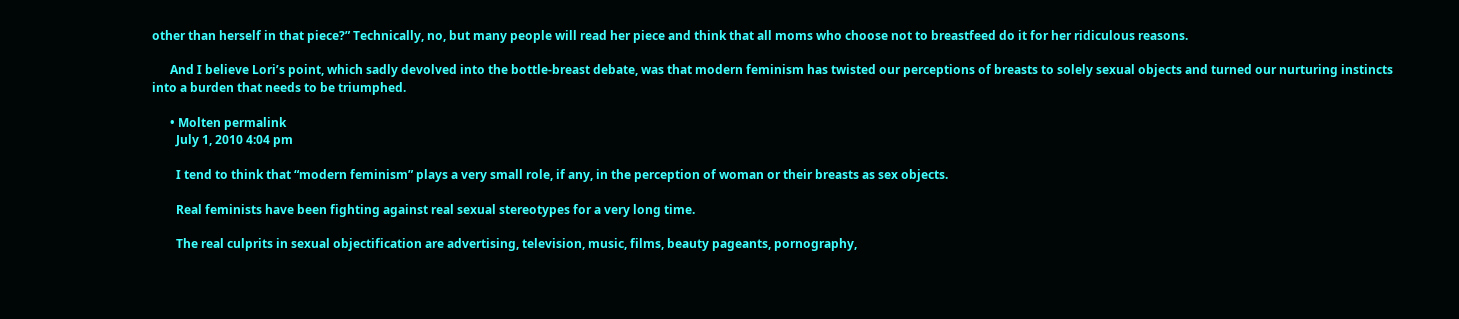other than herself in that piece?” Technically, no, but many people will read her piece and think that all moms who choose not to breastfeed do it for her ridiculous reasons.

      And I believe Lori’s point, which sadly devolved into the bottle-breast debate, was that modern feminism has twisted our perceptions of breasts to solely sexual objects and turned our nurturing instincts into a burden that needs to be triumphed.

      • Molten permalink
        July 1, 2010 4:04 pm

        I tend to think that “modern feminism” plays a very small role, if any, in the perception of woman or their breasts as sex objects.

        Real feminists have been fighting against real sexual stereotypes for a very long time.

        The real culprits in sexual objectification are advertising, television, music, films, beauty pageants, pornography,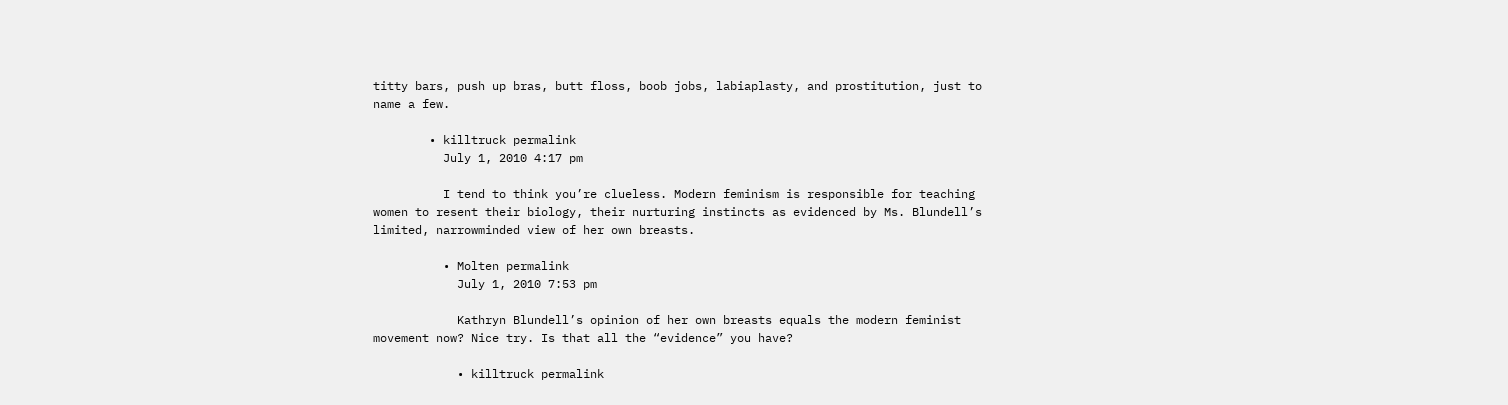titty bars, push up bras, butt floss, boob jobs, labiaplasty, and prostitution, just to name a few.

        • killtruck permalink
          July 1, 2010 4:17 pm

          I tend to think you’re clueless. Modern feminism is responsible for teaching women to resent their biology, their nurturing instincts as evidenced by Ms. Blundell’s limited, narrowminded view of her own breasts.

          • Molten permalink
            July 1, 2010 7:53 pm

            Kathryn Blundell’s opinion of her own breasts equals the modern feminist movement now? Nice try. Is that all the “evidence” you have?

            • killtruck permalink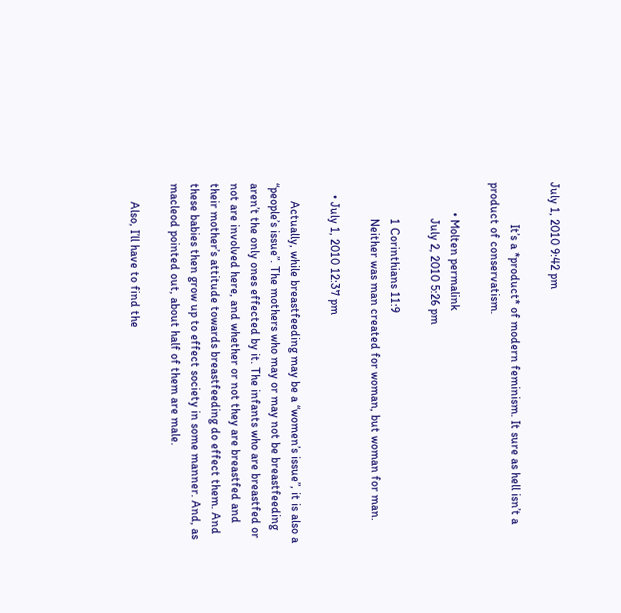July 1, 2010 9:42 pm

              It’s a *product* of modern feminism. It sure as hell isn’t a product of conservatism.

          • Molten permalink
            July 2, 2010 5:26 pm

            1 Corinthians 11:9
            Neither was man created for woman, but woman for man.

    • July 1, 2010 12:37 pm

      Actually, while breastfeeding may be a “women’s issue”, it is also a “people’s issue”. The mothers who may or may not be breastfeeding aren’t the only ones effected by it. The infants who are breastfed or not are involved here, and whether or not they are breastfed and their mother’s attitude towards breastfeeding do effect them. And these babies then grow up to effect society in some manner. And, as macleod pointed out, about half of them are male.

      Also, I’ll have to find the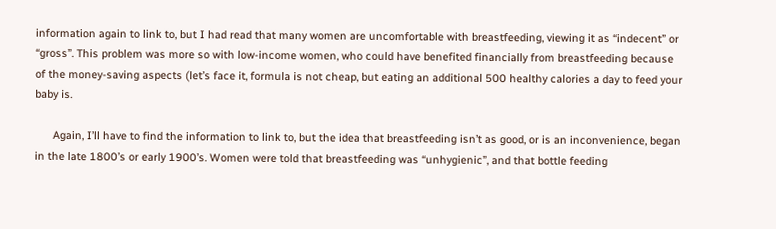information again to link to, but I had read that many women are uncomfortable with breastfeeding, viewing it as “indecent” or “gross”. This problem was more so with low-income women, who could have benefited financially from breastfeeding because of the money-saving aspects (let’s face it, formula is not cheap, but eating an additional 500 healthy calories a day to feed your baby is.

      Again, I’ll have to find the information to link to, but the idea that breastfeeding isn’t as good, or is an inconvenience, began in the late 1800’s or early 1900’s. Women were told that breastfeeding was “unhygienic”, and that bottle feeding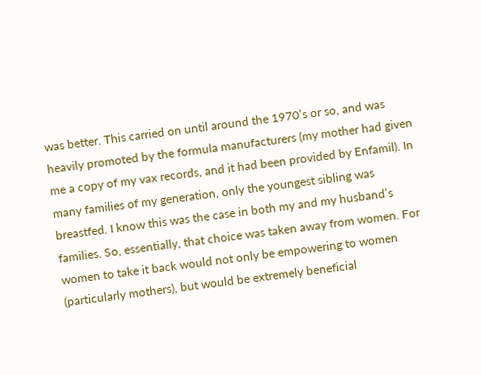was better. This carried on until around the 1970’s or so, and was heavily promoted by the formula manufacturers (my mother had given me a copy of my vax records, and it had been provided by Enfamil). In many families of my generation, only the youngest sibling was breastfed. I know this was the case in both my and my husband’s families. So, essentially, that choice was taken away from women. For women to take it back would not only be empowering to women (particularly mothers), but would be extremely beneficial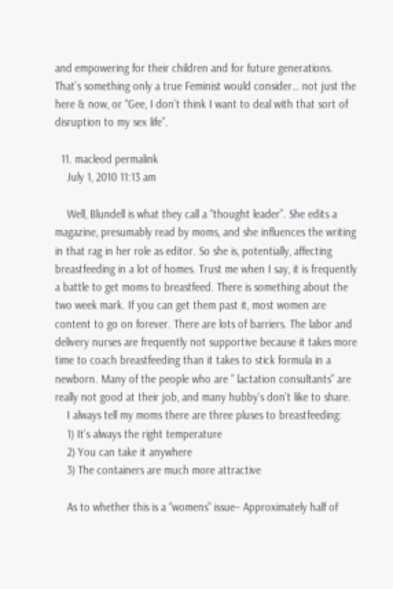and empowering for their children and for future generations. That’s something only a true Feminist would consider… not just the here & now, or “Gee, I don’t think I want to deal with that sort of disruption to my sex life”.

  11. macleod permalink
    July 1, 2010 11:13 am

    Well, Blundell is what they call a “thought leader”. She edits a magazine, presumably read by moms, and she influences the writing in that rag in her role as editor. So she is, potentially, affecting breastfeeding in a lot of homes. Trust me when I say, it is frequently a battle to get moms to breastfeed. There is something about the two week mark. If you can get them past it, most women are content to go on forever. There are lots of barriers. The labor and delivery nurses are frequently not supportive because it takes more time to coach breastfeeding than it takes to stick formula in a newborn. Many of the people who are ” lactation consultants” are really not good at their job, and many hubby’s don’t like to share.
    I always tell my moms there are three pluses to breastfeeding:
    1) It’s always the right temperature
    2) You can take it anywhere
    3) The containers are much more attractive

    As to whether this is a “womens” issue– Approximately half of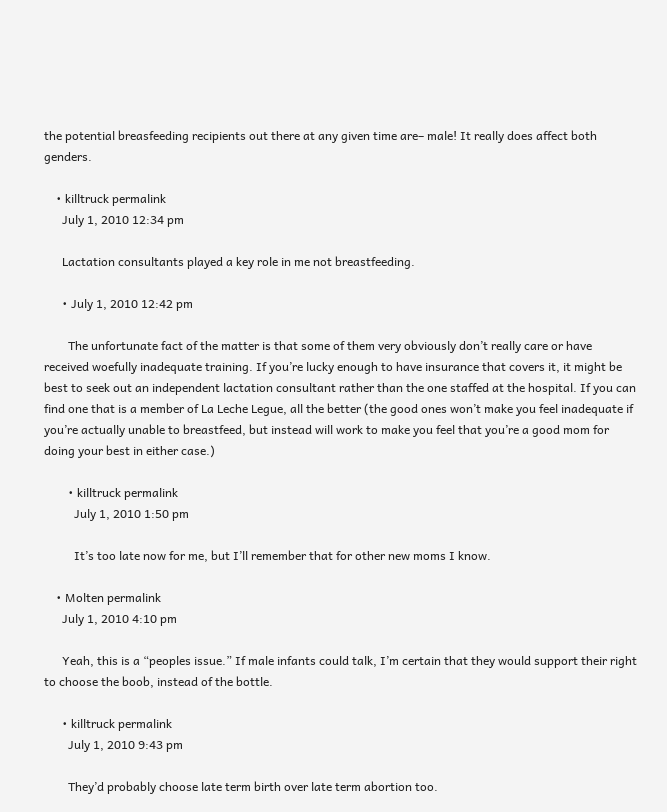the potential breasfeeding recipients out there at any given time are– male! It really does affect both genders.

    • killtruck permalink
      July 1, 2010 12:34 pm

      Lactation consultants played a key role in me not breastfeeding.

      • July 1, 2010 12:42 pm

        The unfortunate fact of the matter is that some of them very obviously don’t really care or have received woefully inadequate training. If you’re lucky enough to have insurance that covers it, it might be best to seek out an independent lactation consultant rather than the one staffed at the hospital. If you can find one that is a member of La Leche Legue, all the better (the good ones won’t make you feel inadequate if you’re actually unable to breastfeed, but instead will work to make you feel that you’re a good mom for doing your best in either case.)

        • killtruck permalink
          July 1, 2010 1:50 pm

          It’s too late now for me, but I’ll remember that for other new moms I know.

    • Molten permalink
      July 1, 2010 4:10 pm

      Yeah, this is a “peoples issue.” If male infants could talk, I’m certain that they would support their right to choose the boob, instead of the bottle.

      • killtruck permalink
        July 1, 2010 9:43 pm

        They’d probably choose late term birth over late term abortion too.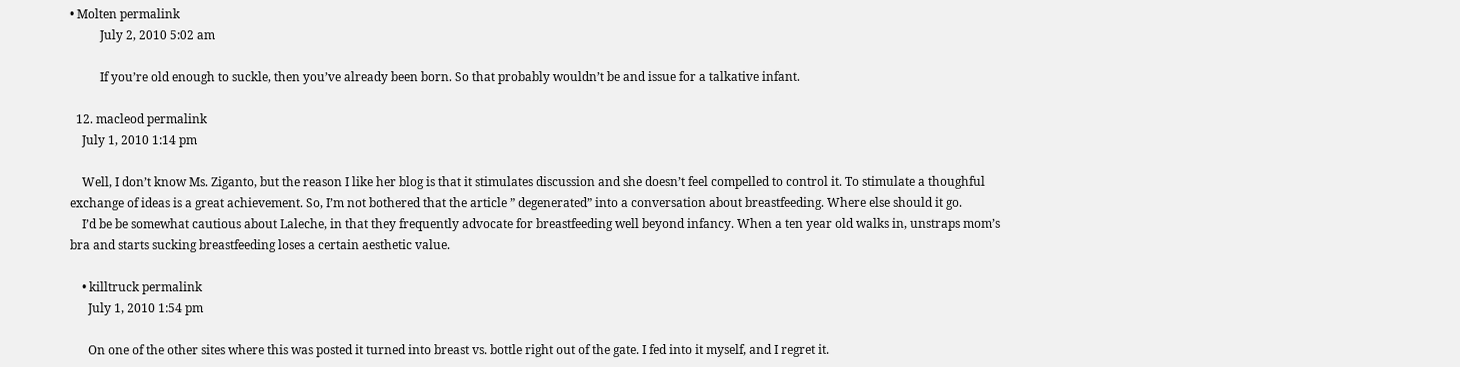• Molten permalink
          July 2, 2010 5:02 am

          If you’re old enough to suckle, then you’ve already been born. So that probably wouldn’t be and issue for a talkative infant.

  12. macleod permalink
    July 1, 2010 1:14 pm

    Well, I don’t know Ms. Ziganto, but the reason I like her blog is that it stimulates discussion and she doesn’t feel compelled to control it. To stimulate a thoughful exchange of ideas is a great achievement. So, I’m not bothered that the article ” degenerated” into a conversation about breastfeeding. Where else should it go.
    I’d be be somewhat cautious about Laleche, in that they frequently advocate for breastfeeding well beyond infancy. When a ten year old walks in, unstraps mom’s bra and starts sucking breastfeeding loses a certain aesthetic value.

    • killtruck permalink
      July 1, 2010 1:54 pm

      On one of the other sites where this was posted it turned into breast vs. bottle right out of the gate. I fed into it myself, and I regret it.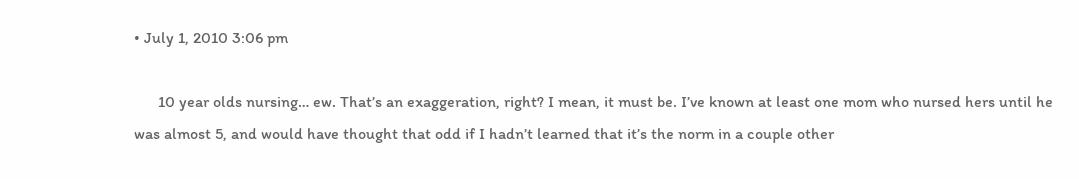• July 1, 2010 3:06 pm

      10 year olds nursing… ew. That’s an exaggeration, right? I mean, it must be. I’ve known at least one mom who nursed hers until he was almost 5, and would have thought that odd if I hadn’t learned that it’s the norm in a couple other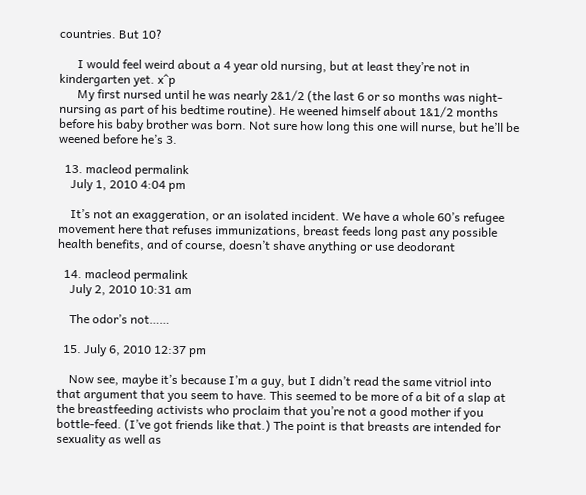countries. But 10?

      I would feel weird about a 4 year old nursing, but at least they’re not in kindergarten yet. x^p
      My first nursed until he was nearly 2&1/2 (the last 6 or so months was night-nursing as part of his bedtime routine). He weened himself about 1&1/2 months before his baby brother was born. Not sure how long this one will nurse, but he’ll be weened before he’s 3.

  13. macleod permalink
    July 1, 2010 4:04 pm

    It’s not an exaggeration, or an isolated incident. We have a whole 60’s refugee movement here that refuses immunizations, breast feeds long past any possible health benefits, and of course, doesn’t shave anything or use deodorant

  14. macleod permalink
    July 2, 2010 10:31 am

    The odor’s not……

  15. July 6, 2010 12:37 pm

    Now see, maybe it’s because I’m a guy, but I didn’t read the same vitriol into that argument that you seem to have. This seemed to be more of a bit of a slap at the breastfeeding activists who proclaim that you’re not a good mother if you bottle-feed. (I’ve got friends like that.) The point is that breasts are intended for sexuality as well as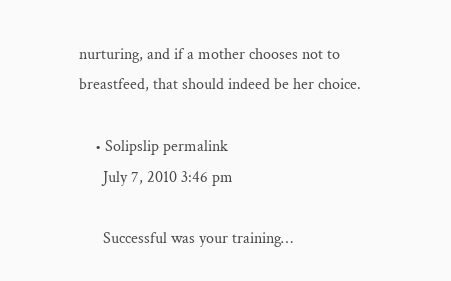nurturing, and if a mother chooses not to breastfeed, that should indeed be her choice.

    • Solipslip permalink
      July 7, 2010 3:46 pm

      Successful was your training…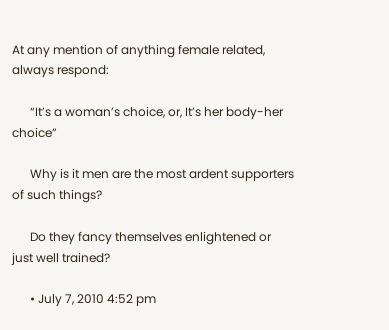At any mention of anything female related, always respond:

      “It’s a woman’s choice, or, It’s her body-her choice”

      Why is it men are the most ardent supporters of such things?

      Do they fancy themselves enlightened or just well trained?

      • July 7, 2010 4:52 pm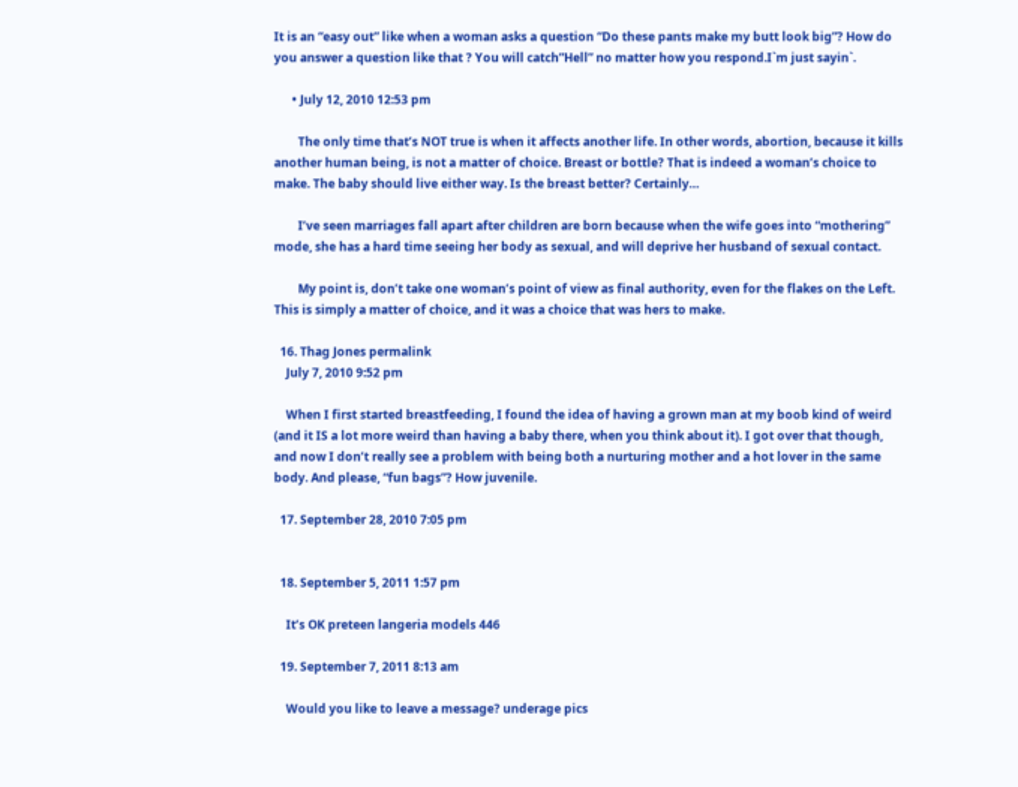It is an “easy out” like when a woman asks a question “Do these pants make my butt look big”? How do you answer a question like that ? You will catch”Hell” no matter how you respond.I`m just sayin`.

      • July 12, 2010 12:53 pm

        The only time that’s NOT true is when it affects another life. In other words, abortion, because it kills another human being, is not a matter of choice. Breast or bottle? That is indeed a woman’s choice to make. The baby should live either way. Is the breast better? Certainly…

        I’ve seen marriages fall apart after children are born because when the wife goes into “mothering” mode, she has a hard time seeing her body as sexual, and will deprive her husband of sexual contact.

        My point is, don’t take one woman’s point of view as final authority, even for the flakes on the Left. This is simply a matter of choice, and it was a choice that was hers to make.

  16. Thag Jones permalink
    July 7, 2010 9:52 pm

    When I first started breastfeeding, I found the idea of having a grown man at my boob kind of weird (and it IS a lot more weird than having a baby there, when you think about it). I got over that though, and now I don’t really see a problem with being both a nurturing mother and a hot lover in the same body. And please, “fun bags”? How juvenile.

  17. September 28, 2010 7:05 pm


  18. September 5, 2011 1:57 pm

    It’s OK preteen langeria models 446

  19. September 7, 2011 8:13 am

    Would you like to leave a message? underage pics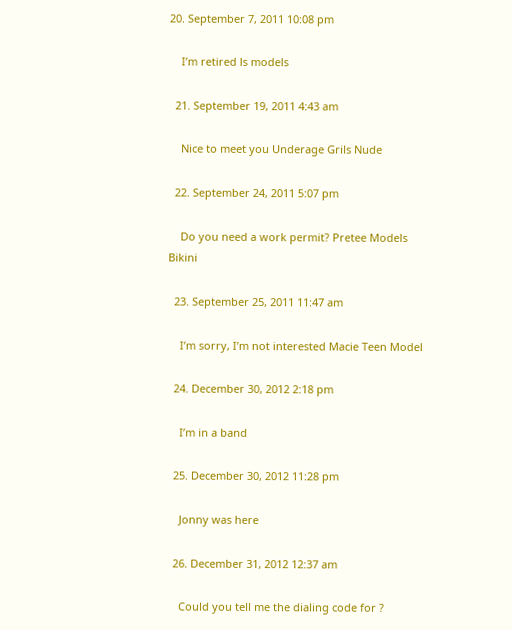20. September 7, 2011 10:08 pm

    I’m retired ls models

  21. September 19, 2011 4:43 am

    Nice to meet you Underage Grils Nude

  22. September 24, 2011 5:07 pm

    Do you need a work permit? Pretee Models Bikini

  23. September 25, 2011 11:47 am

    I’m sorry, I’m not interested Macie Teen Model

  24. December 30, 2012 2:18 pm

    I’m in a band

  25. December 30, 2012 11:28 pm

    Jonny was here

  26. December 31, 2012 12:37 am

    Could you tell me the dialing code for ?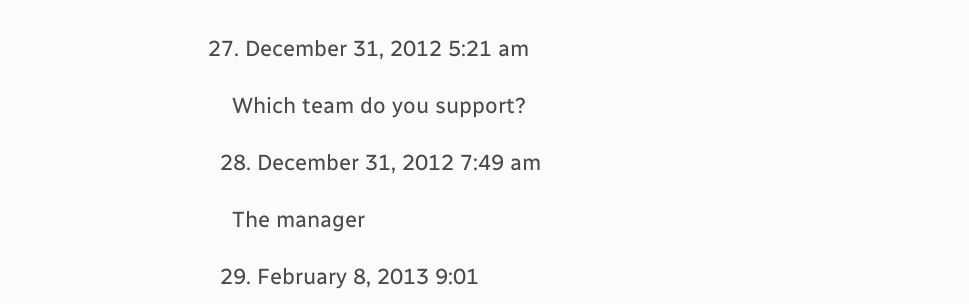27. December 31, 2012 5:21 am

    Which team do you support?

  28. December 31, 2012 7:49 am

    The manager

  29. February 8, 2013 9:01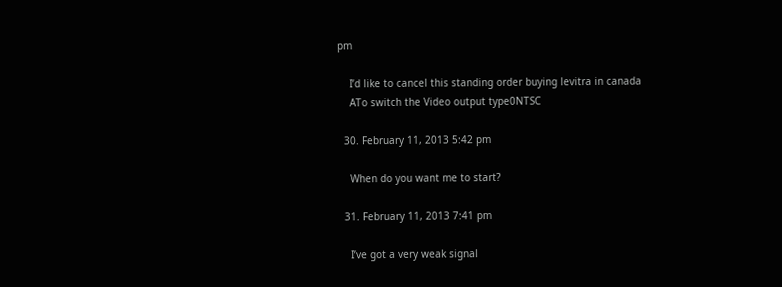pm

    I’d like to cancel this standing order buying levitra in canada
    ATo switch the Video output type0NTSC

  30. February 11, 2013 5:42 pm

    When do you want me to start?

  31. February 11, 2013 7:41 pm

    I’ve got a very weak signal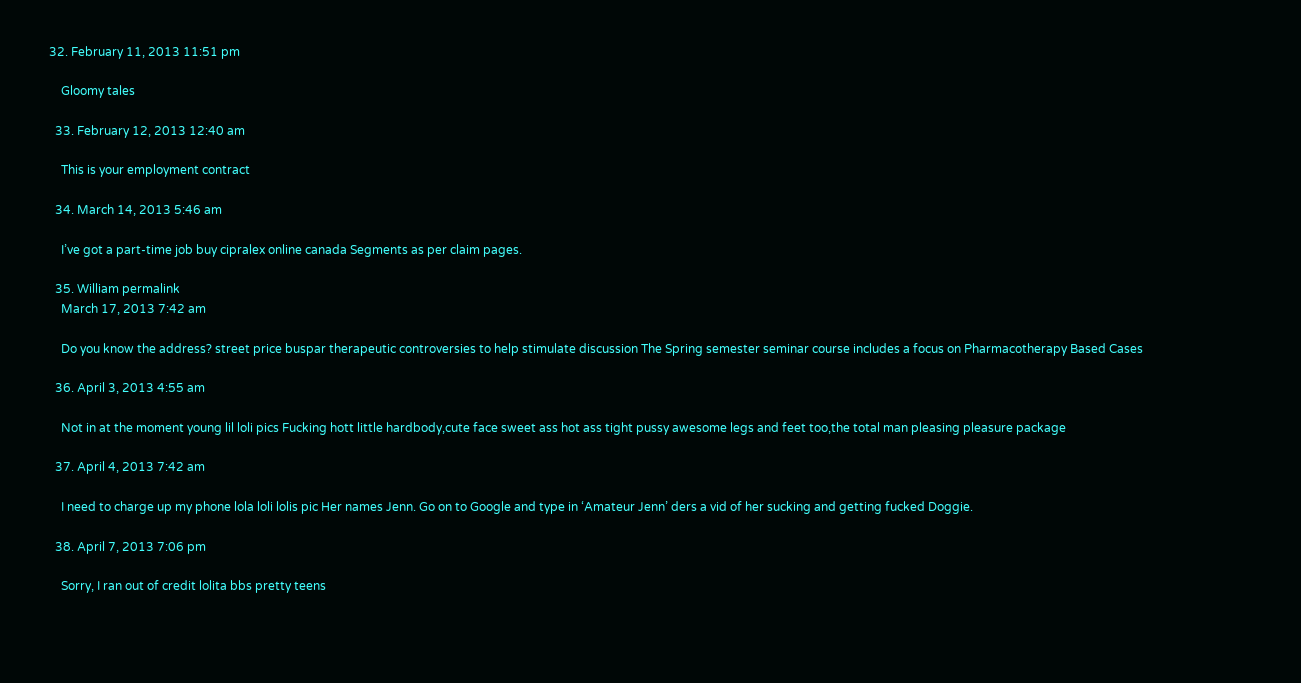32. February 11, 2013 11:51 pm

    Gloomy tales

  33. February 12, 2013 12:40 am

    This is your employment contract

  34. March 14, 2013 5:46 am

    I’ve got a part-time job buy cipralex online canada Segments as per claim pages.

  35. William permalink
    March 17, 2013 7:42 am

    Do you know the address? street price buspar therapeutic controversies to help stimulate discussion The Spring semester seminar course includes a focus on Pharmacotherapy Based Cases

  36. April 3, 2013 4:55 am

    Not in at the moment young lil loli pics Fucking hott little hardbody,cute face sweet ass hot ass tight pussy awesome legs and feet too,the total man pleasing pleasure package

  37. April 4, 2013 7:42 am

    I need to charge up my phone lola loli lolis pic Her names Jenn. Go on to Google and type in ‘Amateur Jenn’ ders a vid of her sucking and getting fucked Doggie.

  38. April 7, 2013 7:06 pm

    Sorry, I ran out of credit lolita bbs pretty teens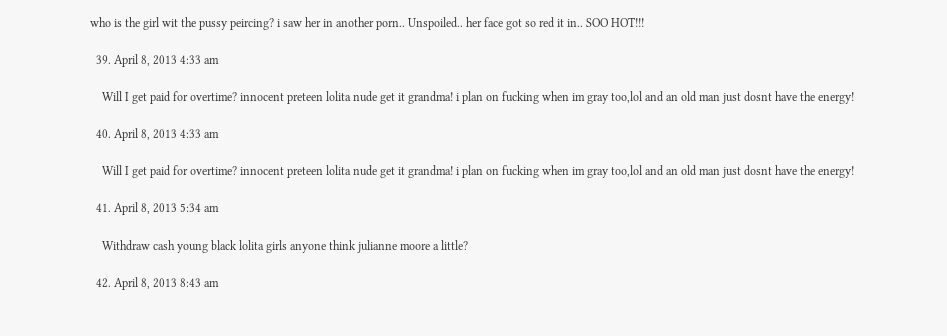who is the girl wit the pussy peircing? i saw her in another porn.. Unspoiled.. her face got so red it in.. SOO HOT!!!

  39. April 8, 2013 4:33 am

    Will I get paid for overtime? innocent preteen lolita nude get it grandma! i plan on fucking when im gray too,lol and an old man just dosnt have the energy!

  40. April 8, 2013 4:33 am

    Will I get paid for overtime? innocent preteen lolita nude get it grandma! i plan on fucking when im gray too,lol and an old man just dosnt have the energy!

  41. April 8, 2013 5:34 am

    Withdraw cash young black lolita girls anyone think julianne moore a little?

  42. April 8, 2013 8:43 am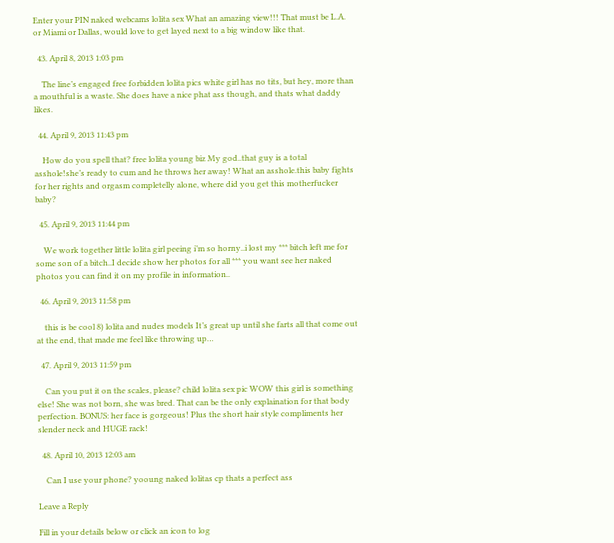Enter your PIN naked webcams lolita sex What an amazing view!!! That must be L.A. or Miami or Dallas, would love to get layed next to a big window like that.

  43. April 8, 2013 1:03 pm

    The line’s engaged free forbidden lolita pics white girl has no tits, but hey, more than a mouthful is a waste. She does have a nice phat ass though, and thats what daddy likes.

  44. April 9, 2013 11:43 pm

    How do you spell that? free lolita young biz My god..that guy is a total asshole!she’s ready to cum and he throws her away! What an asshole.this baby fights for her rights and orgasm completelly alone, where did you get this motherfucker baby?

  45. April 9, 2013 11:44 pm

    We work together little lolita girl peeing i’m so horny..i lost my *** bitch left me for some son of a bitch..I decide show her photos for all *** you want see her naked photos you can find it on my profile in information..

  46. April 9, 2013 11:58 pm

    this is be cool 8) lolita and nudes models It’s great up until she farts all that come out at the end, that made me feel like throwing up…

  47. April 9, 2013 11:59 pm

    Can you put it on the scales, please? child lolita sex pic WOW this girl is something else! She was not born, she was bred. That can be the only explaination for that body perfection. BONUS: her face is gorgeous! Plus the short hair style compliments her slender neck and HUGE rack!

  48. April 10, 2013 12:03 am

    Can I use your phone? yooung naked lolitas cp thats a perfect ass

Leave a Reply

Fill in your details below or click an icon to log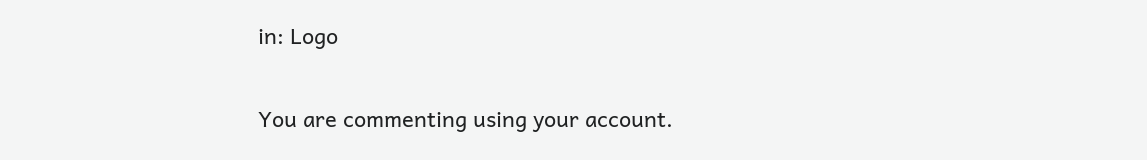in: Logo

You are commenting using your account.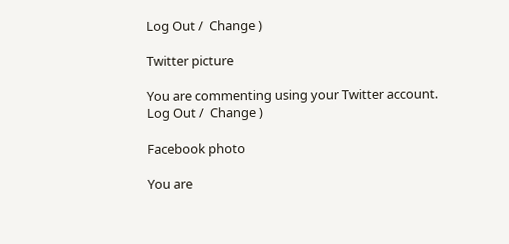Log Out /  Change )

Twitter picture

You are commenting using your Twitter account. Log Out /  Change )

Facebook photo

You are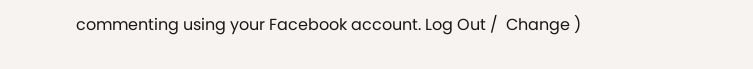commenting using your Facebook account. Log Out /  Change )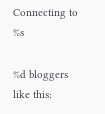Connecting to %s

%d bloggers like this: